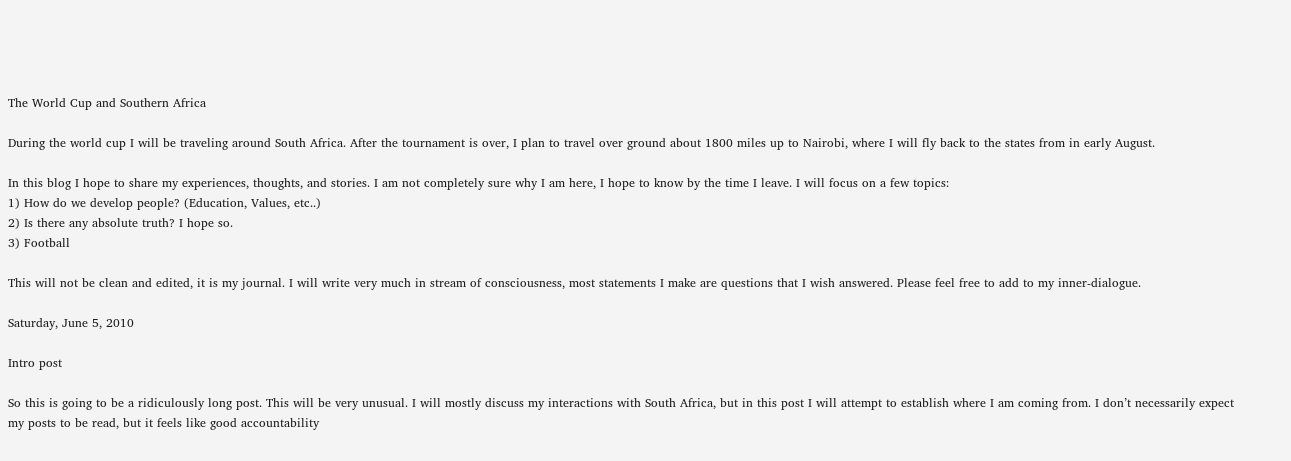The World Cup and Southern Africa

During the world cup I will be traveling around South Africa. After the tournament is over, I plan to travel over ground about 1800 miles up to Nairobi, where I will fly back to the states from in early August.

In this blog I hope to share my experiences, thoughts, and stories. I am not completely sure why I am here, I hope to know by the time I leave. I will focus on a few topics:
1) How do we develop people? (Education, Values, etc..)
2) Is there any absolute truth? I hope so.
3) Football

This will not be clean and edited, it is my journal. I will write very much in stream of consciousness, most statements I make are questions that I wish answered. Please feel free to add to my inner-dialogue.

Saturday, June 5, 2010

Intro post

So this is going to be a ridiculously long post. This will be very unusual. I will mostly discuss my interactions with South Africa, but in this post I will attempt to establish where I am coming from. I don’t necessarily expect my posts to be read, but it feels like good accountability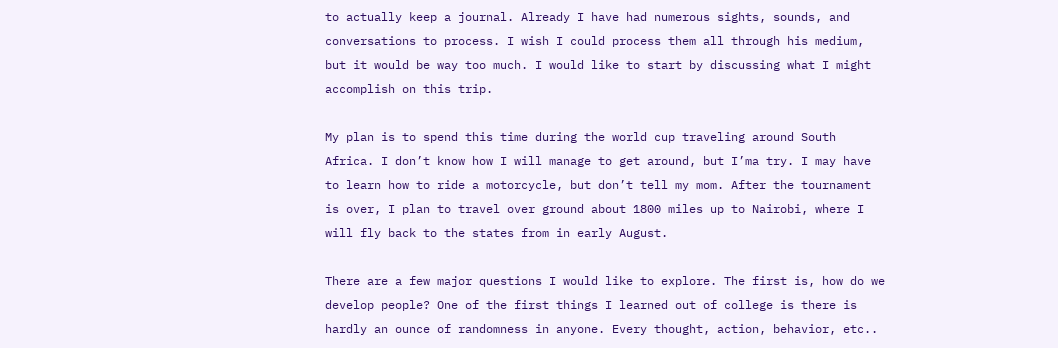to actually keep a journal. Already I have had numerous sights, sounds, and conversations to process. I wish I could process them all through his medium, but it would be way too much. I would like to start by discussing what I might accomplish on this trip.

My plan is to spend this time during the world cup traveling around South Africa. I don’t know how I will manage to get around, but I’ma try. I may have to learn how to ride a motorcycle, but don’t tell my mom. After the tournament is over, I plan to travel over ground about 1800 miles up to Nairobi, where I will fly back to the states from in early August.

There are a few major questions I would like to explore. The first is, how do we develop people? One of the first things I learned out of college is there is hardly an ounce of randomness in anyone. Every thought, action, behavior, etc..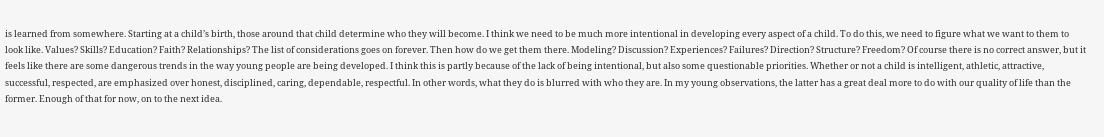is learned from somewhere. Starting at a child’s birth, those around that child determine who they will become. I think we need to be much more intentional in developing every aspect of a child. To do this, we need to figure what we want to them to look like. Values? Skills? Education? Faith? Relationships? The list of considerations goes on forever. Then how do we get them there. Modeling? Discussion? Experiences? Failures? Direction? Structure? Freedom? Of course there is no correct answer, but it feels like there are some dangerous trends in the way young people are being developed. I think this is partly because of the lack of being intentional, but also some questionable priorities. Whether or not a child is intelligent, athletic, attractive, successful, respected, are emphasized over honest, disciplined, caring, dependable, respectful. In other words, what they do is blurred with who they are. In my young observations, the latter has a great deal more to do with our quality of life than the former. Enough of that for now, on to the next idea.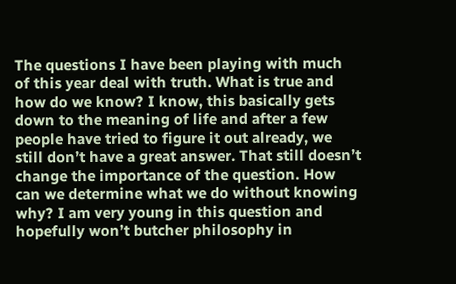The questions I have been playing with much of this year deal with truth. What is true and how do we know? I know, this basically gets down to the meaning of life and after a few people have tried to figure it out already, we still don’t have a great answer. That still doesn’t change the importance of the question. How can we determine what we do without knowing why? I am very young in this question and hopefully won’t butcher philosophy in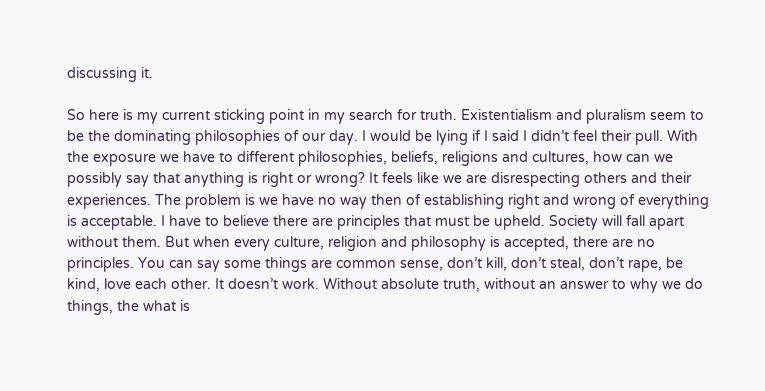discussing it.

So here is my current sticking point in my search for truth. Existentialism and pluralism seem to be the dominating philosophies of our day. I would be lying if I said I didn’t feel their pull. With the exposure we have to different philosophies, beliefs, religions and cultures, how can we possibly say that anything is right or wrong? It feels like we are disrespecting others and their experiences. The problem is we have no way then of establishing right and wrong of everything is acceptable. I have to believe there are principles that must be upheld. Society will fall apart without them. But when every culture, religion and philosophy is accepted, there are no principles. You can say some things are common sense, don’t kill, don’t steal, don’t rape, be kind, love each other. It doesn’t work. Without absolute truth, without an answer to why we do things, the what is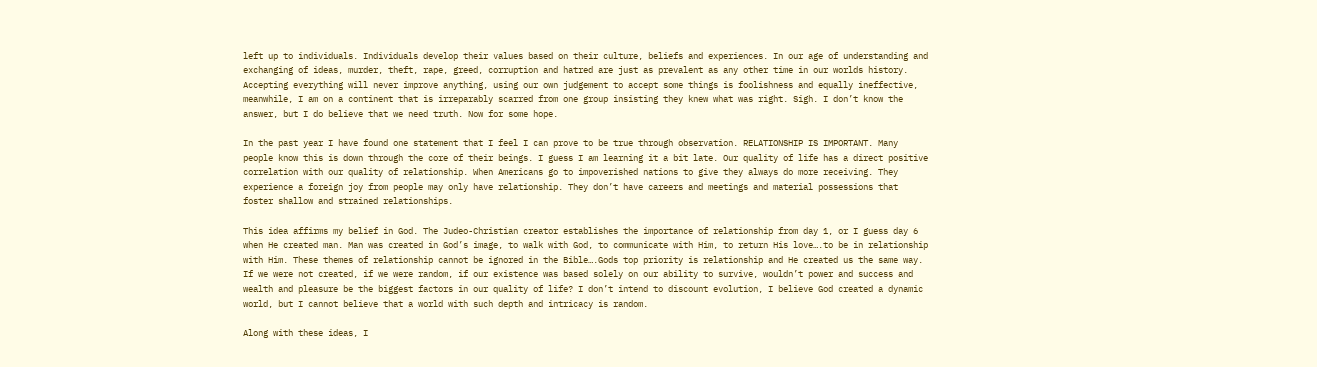left up to individuals. Individuals develop their values based on their culture, beliefs and experiences. In our age of understanding and exchanging of ideas, murder, theft, rape, greed, corruption and hatred are just as prevalent as any other time in our worlds history. Accepting everything will never improve anything, using our own judgement to accept some things is foolishness and equally ineffective, meanwhile, I am on a continent that is irreparably scarred from one group insisting they knew what was right. Sigh. I don’t know the answer, but I do believe that we need truth. Now for some hope.

In the past year I have found one statement that I feel I can prove to be true through observation. RELATIONSHIP IS IMPORTANT. Many people know this is down through the core of their beings. I guess I am learning it a bit late. Our quality of life has a direct positive correlation with our quality of relationship. When Americans go to impoverished nations to give they always do more receiving. They experience a foreign joy from people may only have relationship. They don’t have careers and meetings and material possessions that foster shallow and strained relationships.

This idea affirms my belief in God. The Judeo-Christian creator establishes the importance of relationship from day 1, or I guess day 6 when He created man. Man was created in God’s image, to walk with God, to communicate with Him, to return His love….to be in relationship with Him. These themes of relationship cannot be ignored in the Bible….Gods top priority is relationship and He created us the same way. If we were not created, if we were random, if our existence was based solely on our ability to survive, wouldn’t power and success and wealth and pleasure be the biggest factors in our quality of life? I don’t intend to discount evolution, I believe God created a dynamic world, but I cannot believe that a world with such depth and intricacy is random.

Along with these ideas, I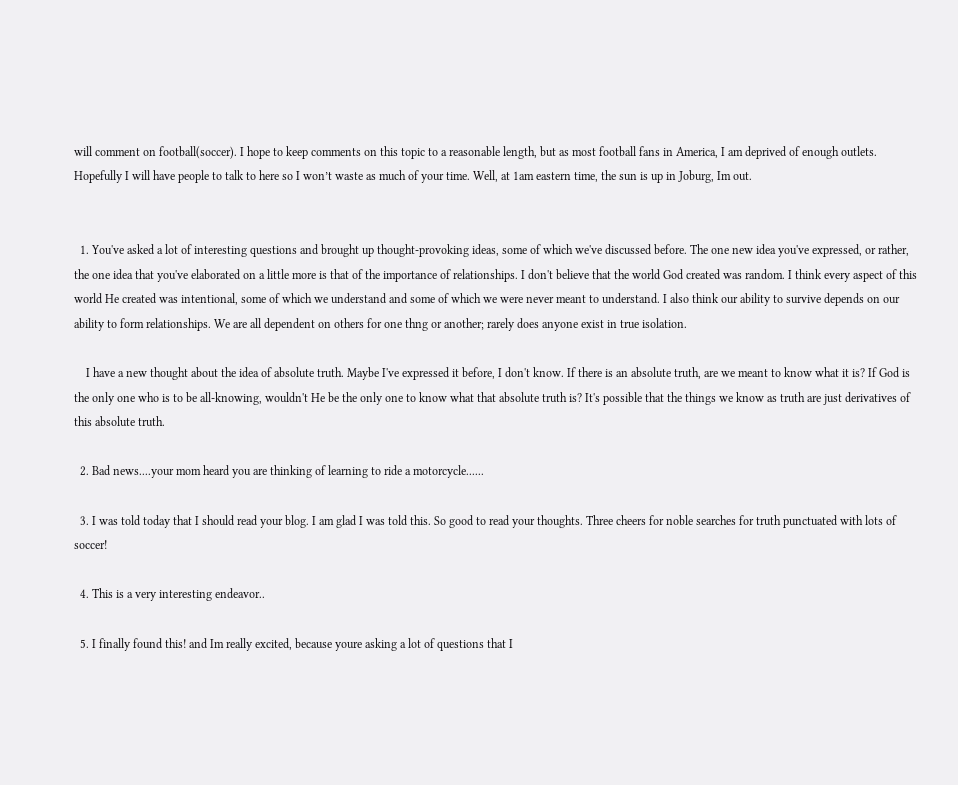will comment on football(soccer). I hope to keep comments on this topic to a reasonable length, but as most football fans in America, I am deprived of enough outlets. Hopefully I will have people to talk to here so I won’t waste as much of your time. Well, at 1am eastern time, the sun is up in Joburg, Im out.


  1. You've asked a lot of interesting questions and brought up thought-provoking ideas, some of which we've discussed before. The one new idea you've expressed, or rather, the one idea that you've elaborated on a little more is that of the importance of relationships. I don't believe that the world God created was random. I think every aspect of this world He created was intentional, some of which we understand and some of which we were never meant to understand. I also think our ability to survive depends on our ability to form relationships. We are all dependent on others for one thng or another; rarely does anyone exist in true isolation.

    I have a new thought about the idea of absolute truth. Maybe I've expressed it before, I don't know. If there is an absolute truth, are we meant to know what it is? If God is the only one who is to be all-knowing, wouldn't He be the only one to know what that absolute truth is? It's possible that the things we know as truth are just derivatives of this absolute truth.

  2. Bad news....your mom heard you are thinking of learning to ride a motorcycle......

  3. I was told today that I should read your blog. I am glad I was told this. So good to read your thoughts. Three cheers for noble searches for truth punctuated with lots of soccer!

  4. This is a very interesting endeavor..

  5. I finally found this! and Im really excited, because youre asking a lot of questions that I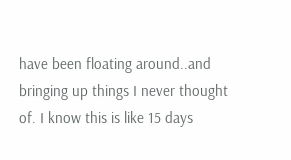have been floating around..and bringing up things I never thought of. I know this is like 15 days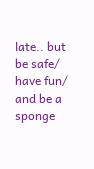late.. but be safe/ have fun/ and be a sponge